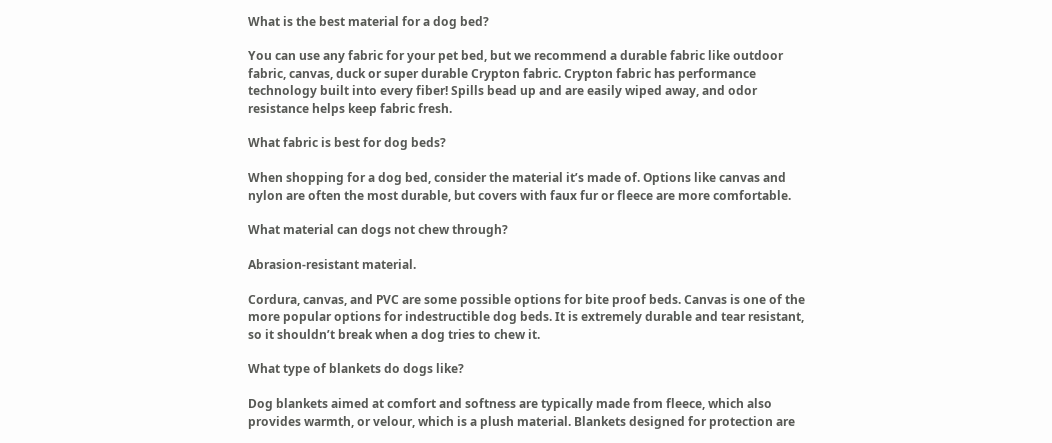What is the best material for a dog bed?

You can use any fabric for your pet bed, but we recommend a durable fabric like outdoor fabric, canvas, duck or super durable Crypton fabric. Crypton fabric has performance technology built into every fiber! Spills bead up and are easily wiped away, and odor resistance helps keep fabric fresh.

What fabric is best for dog beds?

When shopping for a dog bed, consider the material it’s made of. Options like canvas and nylon are often the most durable, but covers with faux fur or fleece are more comfortable.

What material can dogs not chew through?

Abrasion-resistant material.

Cordura, canvas, and PVC are some possible options for bite proof beds. Canvas is one of the more popular options for indestructible dog beds. It is extremely durable and tear resistant, so it shouldn’t break when a dog tries to chew it.

What type of blankets do dogs like?

Dog blankets aimed at comfort and softness are typically made from fleece, which also provides warmth, or velour, which is a plush material. Blankets designed for protection are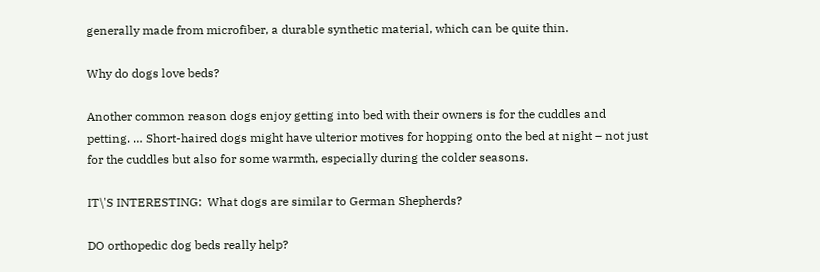generally made from microfiber, a durable synthetic material, which can be quite thin.

Why do dogs love beds?

Another common reason dogs enjoy getting into bed with their owners is for the cuddles and petting. … Short-haired dogs might have ulterior motives for hopping onto the bed at night – not just for the cuddles but also for some warmth, especially during the colder seasons.

IT\'S INTERESTING:  What dogs are similar to German Shepherds?

DO orthopedic dog beds really help?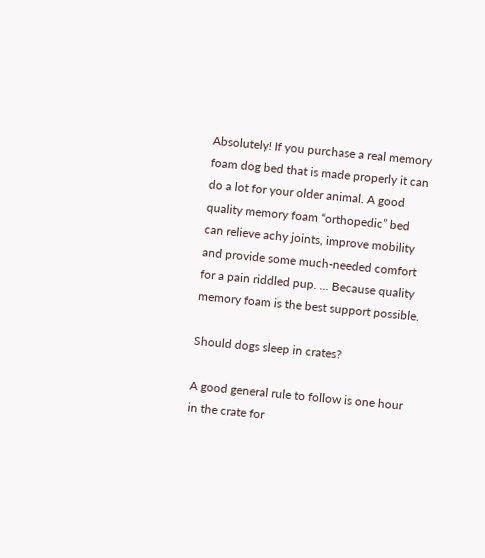Absolutely! If you purchase a real memory foam dog bed that is made properly it can do a lot for your older animal. A good quality memory foam “orthopedic” bed can relieve achy joints, improve mobility and provide some much-needed comfort for a pain riddled pup. … Because quality memory foam is the best support possible.

Should dogs sleep in crates?

A good general rule to follow is one hour in the crate for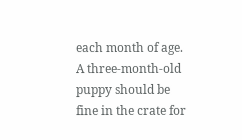each month of age. A three-month-old puppy should be fine in the crate for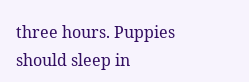three hours. Puppies should sleep in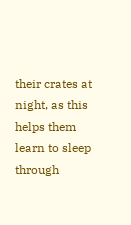their crates at night, as this helps them learn to sleep through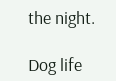the night.

Dog life